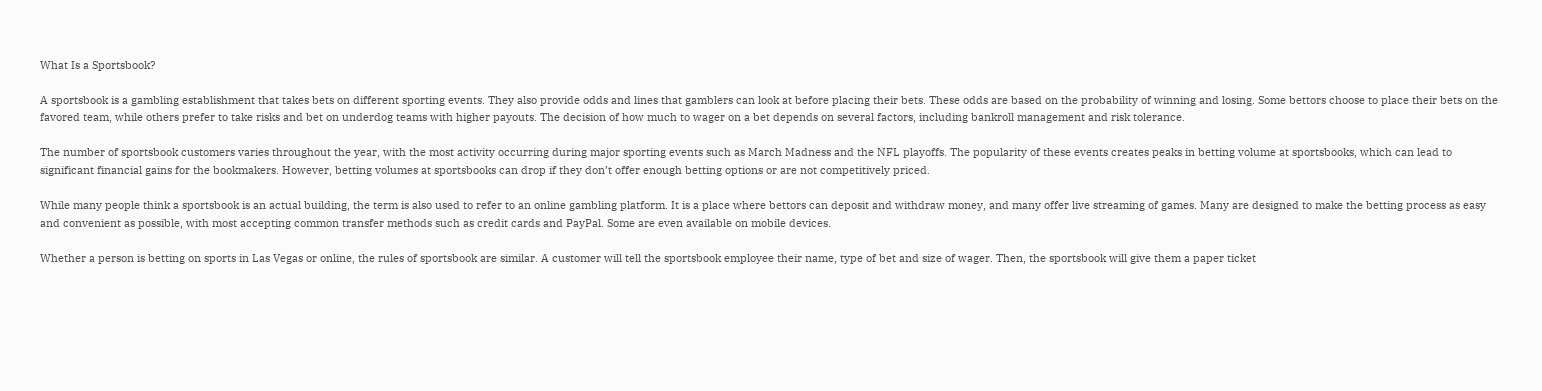What Is a Sportsbook?

A sportsbook is a gambling establishment that takes bets on different sporting events. They also provide odds and lines that gamblers can look at before placing their bets. These odds are based on the probability of winning and losing. Some bettors choose to place their bets on the favored team, while others prefer to take risks and bet on underdog teams with higher payouts. The decision of how much to wager on a bet depends on several factors, including bankroll management and risk tolerance.

The number of sportsbook customers varies throughout the year, with the most activity occurring during major sporting events such as March Madness and the NFL playoffs. The popularity of these events creates peaks in betting volume at sportsbooks, which can lead to significant financial gains for the bookmakers. However, betting volumes at sportsbooks can drop if they don’t offer enough betting options or are not competitively priced.

While many people think a sportsbook is an actual building, the term is also used to refer to an online gambling platform. It is a place where bettors can deposit and withdraw money, and many offer live streaming of games. Many are designed to make the betting process as easy and convenient as possible, with most accepting common transfer methods such as credit cards and PayPal. Some are even available on mobile devices.

Whether a person is betting on sports in Las Vegas or online, the rules of sportsbook are similar. A customer will tell the sportsbook employee their name, type of bet and size of wager. Then, the sportsbook will give them a paper ticket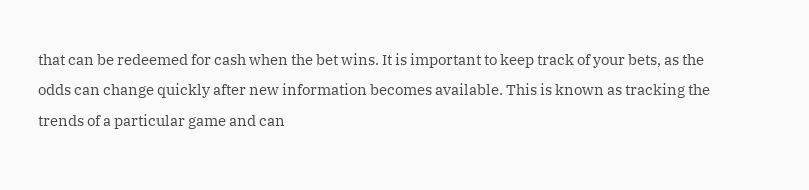that can be redeemed for cash when the bet wins. It is important to keep track of your bets, as the odds can change quickly after new information becomes available. This is known as tracking the trends of a particular game and can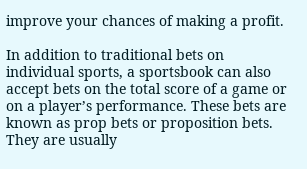improve your chances of making a profit.

In addition to traditional bets on individual sports, a sportsbook can also accept bets on the total score of a game or on a player’s performance. These bets are known as prop bets or proposition bets. They are usually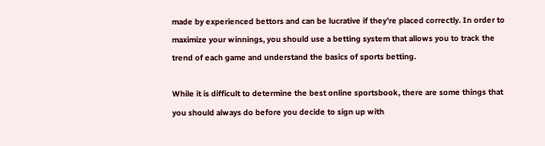made by experienced bettors and can be lucrative if they’re placed correctly. In order to maximize your winnings, you should use a betting system that allows you to track the trend of each game and understand the basics of sports betting.

While it is difficult to determine the best online sportsbook, there are some things that you should always do before you decide to sign up with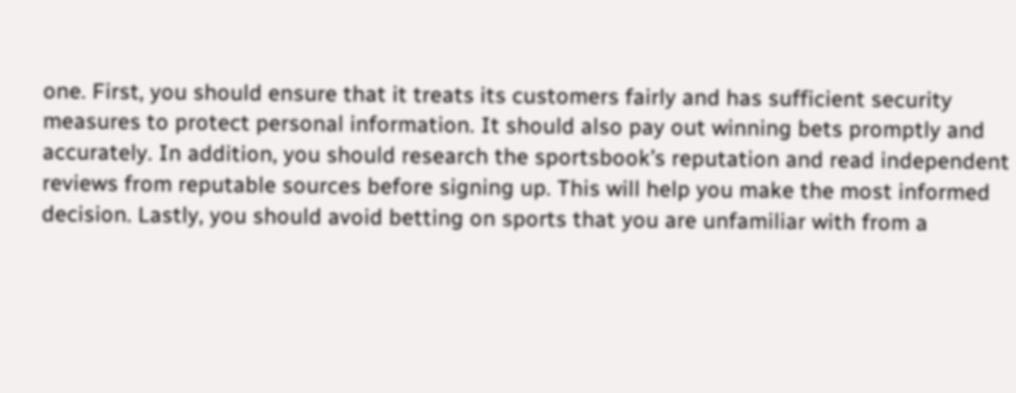one. First, you should ensure that it treats its customers fairly and has sufficient security measures to protect personal information. It should also pay out winning bets promptly and accurately. In addition, you should research the sportsbook’s reputation and read independent reviews from reputable sources before signing up. This will help you make the most informed decision. Lastly, you should avoid betting on sports that you are unfamiliar with from a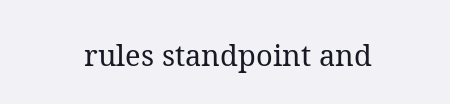rules standpoint and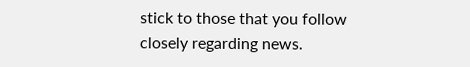stick to those that you follow closely regarding news.